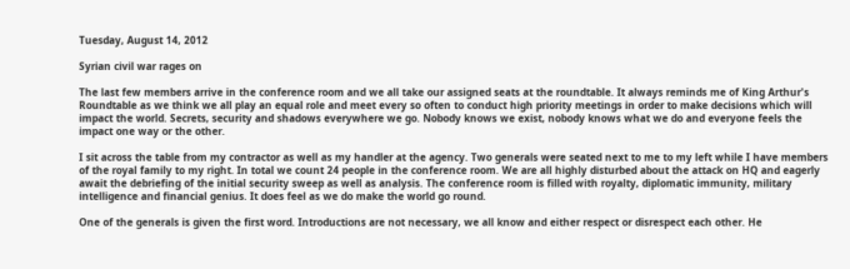Tuesday, August 14, 2012

Syrian civil war rages on

The last few members arrive in the conference room and we all take our assigned seats at the roundtable. It always reminds me of King Arthur's Roundtable as we think we all play an equal role and meet every so often to conduct high priority meetings in order to make decisions which will impact the world. Secrets, security and shadows everywhere we go. Nobody knows we exist, nobody knows what we do and everyone feels the impact one way or the other.

I sit across the table from my contractor as well as my handler at the agency. Two generals were seated next to me to my left while I have members of the royal family to my right. In total we count 24 people in the conference room. We are all highly disturbed about the attack on HQ and eagerly await the debriefing of the initial security sweep as well as analysis. The conference room is filled with royalty, diplomatic immunity, military intelligence and financial genius. It does feel as we do make the world go round.

One of the generals is given the first word. Introductions are not necessary, we all know and either respect or disrespect each other. He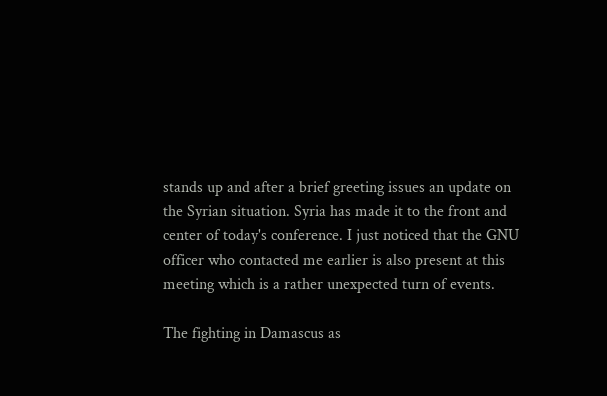stands up and after a brief greeting issues an update on the Syrian situation. Syria has made it to the front and center of today's conference. I just noticed that the GNU officer who contacted me earlier is also present at this meeting which is a rather unexpected turn of events.

The fighting in Damascus as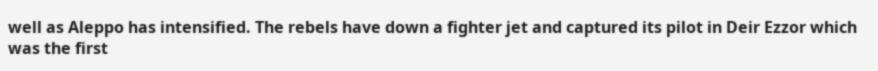well as Aleppo has intensified. The rebels have down a fighter jet and captured its pilot in Deir Ezzor which was the first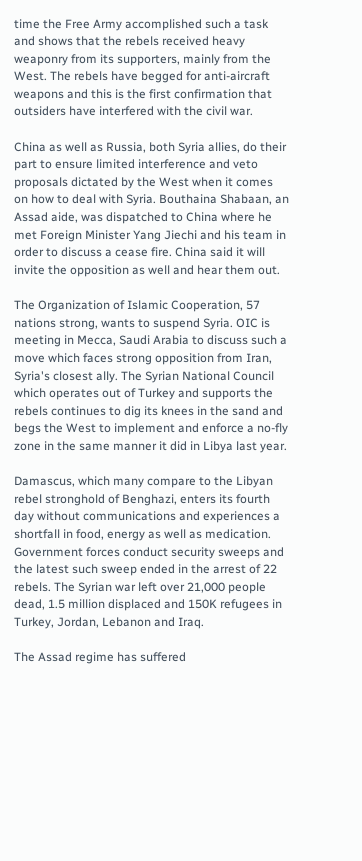time the Free Army accomplished such a task and shows that the rebels received heavy weaponry from its supporters, mainly from the West. The rebels have begged for anti-aircraft weapons and this is the first confirmation that outsiders have interfered with the civil war.

China as well as Russia, both Syria allies, do their part to ensure limited interference and veto proposals dictated by the West when it comes on how to deal with Syria. Bouthaina Shabaan, an Assad aide, was dispatched to China where he met Foreign Minister Yang Jiechi and his team in order to discuss a cease fire. China said it will invite the opposition as well and hear them out.

The Organization of Islamic Cooperation, 57 nations strong, wants to suspend Syria. OIC is meeting in Mecca, Saudi Arabia to discuss such a move which faces strong opposition from Iran, Syria's closest ally. The Syrian National Council which operates out of Turkey and supports the rebels continues to dig its knees in the sand and begs the West to implement and enforce a no-fly zone in the same manner it did in Libya last year.

Damascus, which many compare to the Libyan rebel stronghold of Benghazi, enters its fourth day without communications and experiences a shortfall in food, energy as well as medication. Government forces conduct security sweeps and the latest such sweep ended in the arrest of 22 rebels. The Syrian war left over 21,000 people dead, 1.5 million displaced and 150K refugees in Turkey, Jordan, Lebanon and Iraq.

The Assad regime has suffered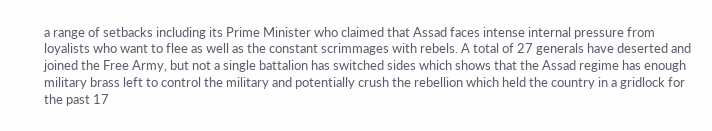a range of setbacks including its Prime Minister who claimed that Assad faces intense internal pressure from loyalists who want to flee as well as the constant scrimmages with rebels. A total of 27 generals have deserted and joined the Free Army, but not a single battalion has switched sides which shows that the Assad regime has enough military brass left to control the military and potentially crush the rebellion which held the country in a gridlock for the past 17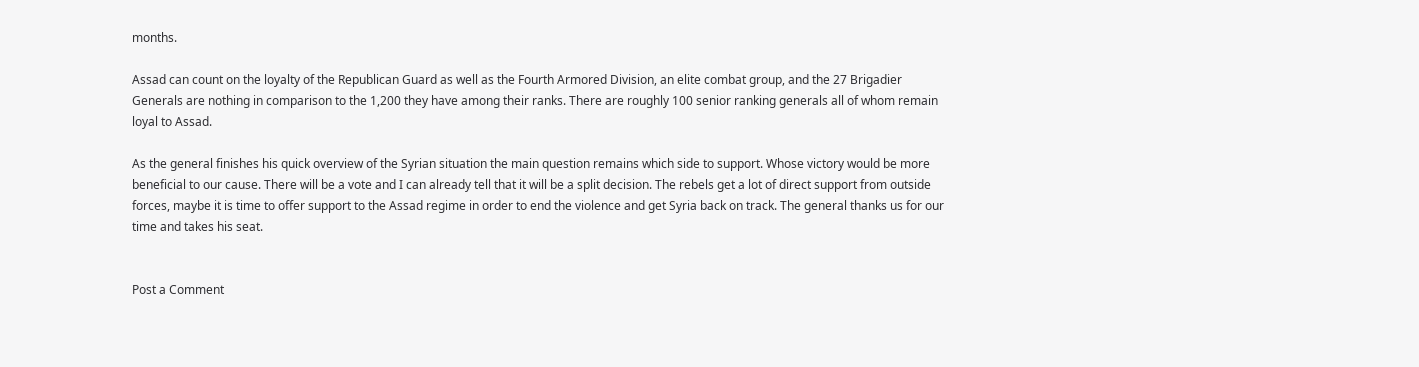months.

Assad can count on the loyalty of the Republican Guard as well as the Fourth Armored Division, an elite combat group, and the 27 Brigadier Generals are nothing in comparison to the 1,200 they have among their ranks. There are roughly 100 senior ranking generals all of whom remain loyal to Assad.

As the general finishes his quick overview of the Syrian situation the main question remains which side to support. Whose victory would be more beneficial to our cause. There will be a vote and I can already tell that it will be a split decision. The rebels get a lot of direct support from outside forces, maybe it is time to offer support to the Assad regime in order to end the violence and get Syria back on track. The general thanks us for our time and takes his seat.


Post a Comment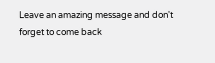Leave an amazing message and don't forget to come back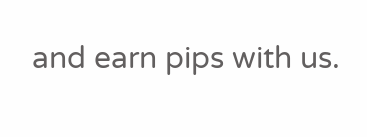and earn pips with us.